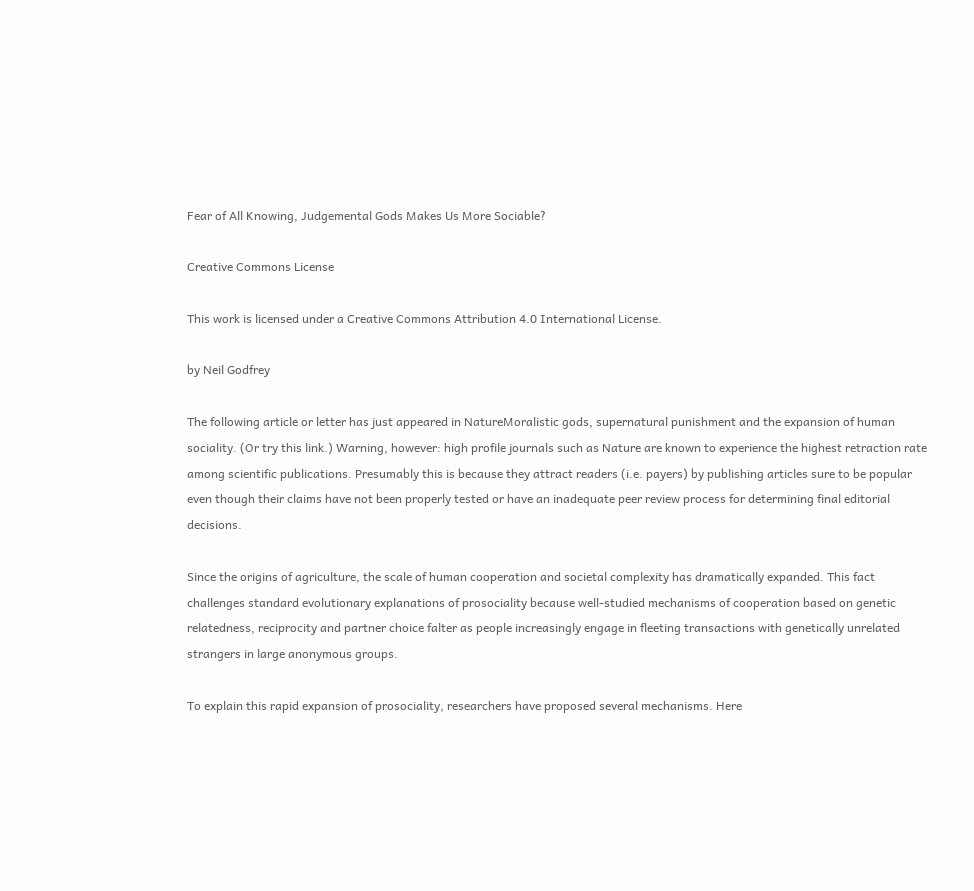Fear of All Knowing, Judgemental Gods Makes Us More Sociable?

Creative Commons License

This work is licensed under a Creative Commons Attribution 4.0 International License.

by Neil Godfrey

The following article or letter has just appeared in NatureMoralistic gods, supernatural punishment and the expansion of human sociality. (Or try this link.) Warning, however: high profile journals such as Nature are known to experience the highest retraction rate among scientific publications. Presumably this is because they attract readers (i.e. payers) by publishing articles sure to be popular even though their claims have not been properly tested or have an inadequate peer review process for determining final editorial decisions.

Since the origins of agriculture, the scale of human cooperation and societal complexity has dramatically expanded. This fact challenges standard evolutionary explanations of prosociality because well-studied mechanisms of cooperation based on genetic relatedness, reciprocity and partner choice falter as people increasingly engage in fleeting transactions with genetically unrelated strangers in large anonymous groups.

To explain this rapid expansion of prosociality, researchers have proposed several mechanisms. Here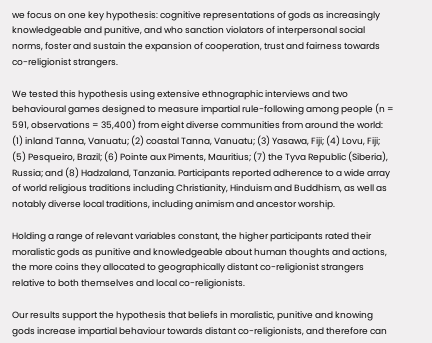we focus on one key hypothesis: cognitive representations of gods as increasingly knowledgeable and punitive, and who sanction violators of interpersonal social norms, foster and sustain the expansion of cooperation, trust and fairness towards co-religionist strangers.

We tested this hypothesis using extensive ethnographic interviews and two behavioural games designed to measure impartial rule-following among people (n = 591, observations = 35,400) from eight diverse communities from around the world: (1) inland Tanna, Vanuatu; (2) coastal Tanna, Vanuatu; (3) Yasawa, Fiji; (4) Lovu, Fiji; (5) Pesqueiro, Brazil; (6) Pointe aux Piments, Mauritius; (7) the Tyva Republic (Siberia), Russia; and (8) Hadzaland, Tanzania. Participants reported adherence to a wide array of world religious traditions including Christianity, Hinduism and Buddhism, as well as notably diverse local traditions, including animism and ancestor worship.

Holding a range of relevant variables constant, the higher participants rated their moralistic gods as punitive and knowledgeable about human thoughts and actions, the more coins they allocated to geographically distant co-religionist strangers relative to both themselves and local co-religionists.

Our results support the hypothesis that beliefs in moralistic, punitive and knowing gods increase impartial behaviour towards distant co-religionists, and therefore can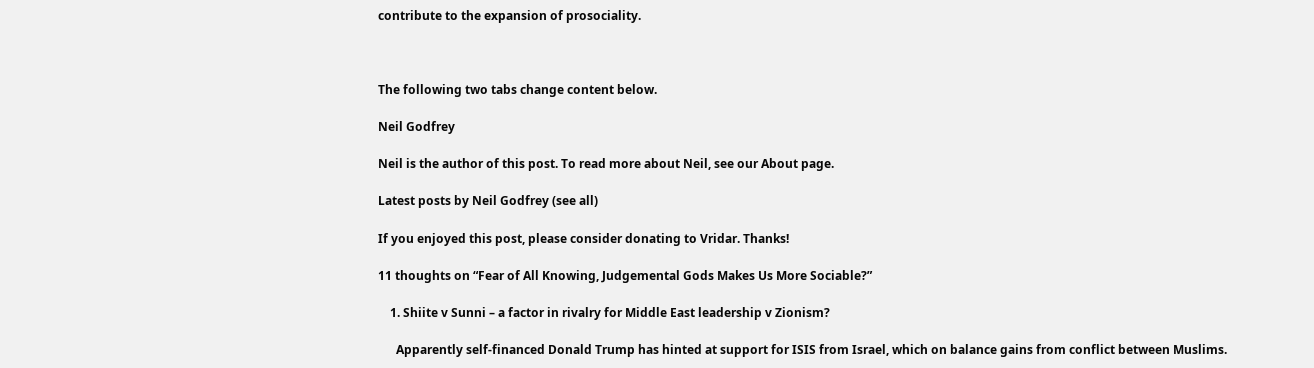contribute to the expansion of prosociality.



The following two tabs change content below.

Neil Godfrey

Neil is the author of this post. To read more about Neil, see our About page.

Latest posts by Neil Godfrey (see all)

If you enjoyed this post, please consider donating to Vridar. Thanks!

11 thoughts on “Fear of All Knowing, Judgemental Gods Makes Us More Sociable?”

    1. Shiite v Sunni – a factor in rivalry for Middle East leadership v Zionism?

      Apparently self-financed Donald Trump has hinted at support for ISIS from Israel, which on balance gains from conflict between Muslims.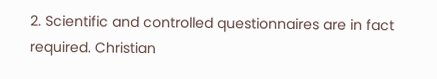2. Scientific and controlled questionnaires are in fact required. Christian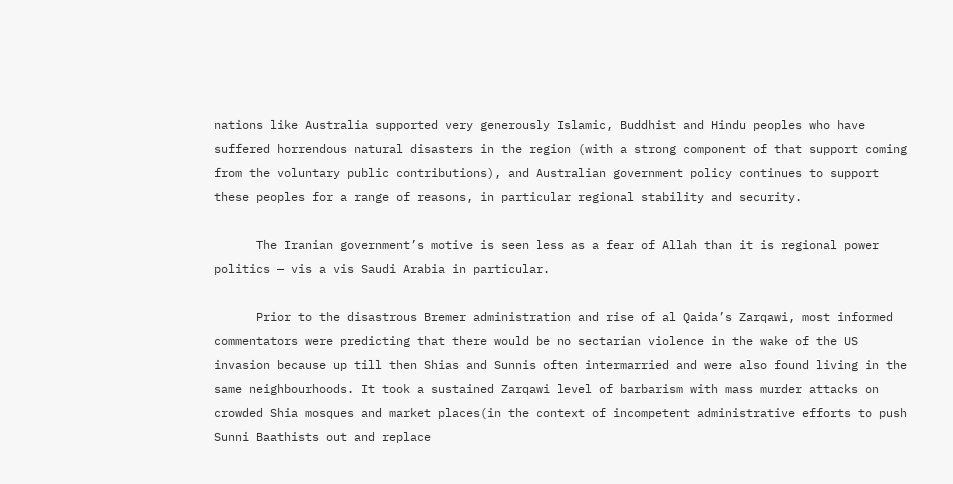nations like Australia supported very generously Islamic, Buddhist and Hindu peoples who have suffered horrendous natural disasters in the region (with a strong component of that support coming from the voluntary public contributions), and Australian government policy continues to support these peoples for a range of reasons, in particular regional stability and security.

      The Iranian government’s motive is seen less as a fear of Allah than it is regional power politics — vis a vis Saudi Arabia in particular.

      Prior to the disastrous Bremer administration and rise of al Qaida’s Zarqawi, most informed commentators were predicting that there would be no sectarian violence in the wake of the US invasion because up till then Shias and Sunnis often intermarried and were also found living in the same neighbourhoods. It took a sustained Zarqawi level of barbarism with mass murder attacks on crowded Shia mosques and market places(in the context of incompetent administrative efforts to push Sunni Baathists out and replace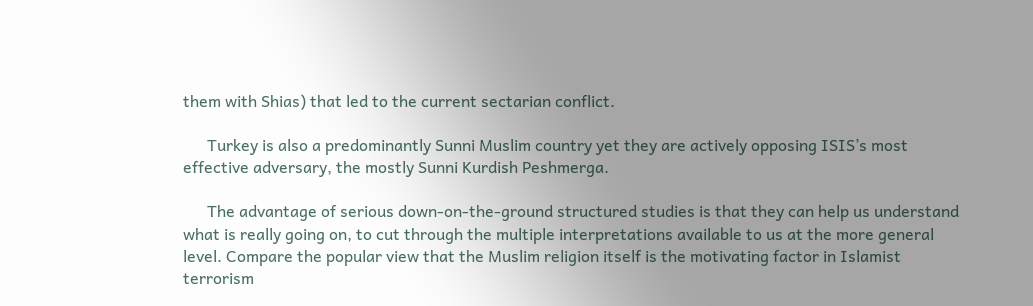them with Shias) that led to the current sectarian conflict.

      Turkey is also a predominantly Sunni Muslim country yet they are actively opposing ISIS’s most effective adversary, the mostly Sunni Kurdish Peshmerga.

      The advantage of serious down-on-the-ground structured studies is that they can help us understand what is really going on, to cut through the multiple interpretations available to us at the more general level. Compare the popular view that the Muslim religion itself is the motivating factor in Islamist terrorism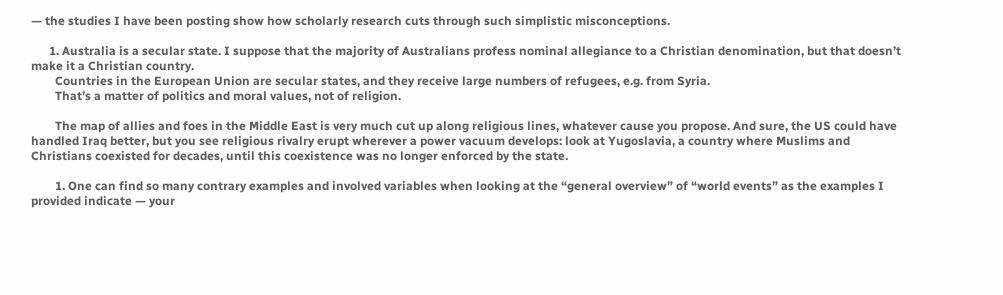— the studies I have been posting show how scholarly research cuts through such simplistic misconceptions.

      1. Australia is a secular state. I suppose that the majority of Australians profess nominal allegiance to a Christian denomination, but that doesn’t make it a Christian country.
        Countries in the European Union are secular states, and they receive large numbers of refugees, e.g. from Syria.
        That’s a matter of politics and moral values, not of religion.

        The map of allies and foes in the Middle East is very much cut up along religious lines, whatever cause you propose. And sure, the US could have handled Iraq better, but you see religious rivalry erupt wherever a power vacuum develops: look at Yugoslavia, a country where Muslims and Christians coexisted for decades, until this coexistence was no longer enforced by the state.

        1. One can find so many contrary examples and involved variables when looking at the “general overview” of “world events” as the examples I provided indicate — your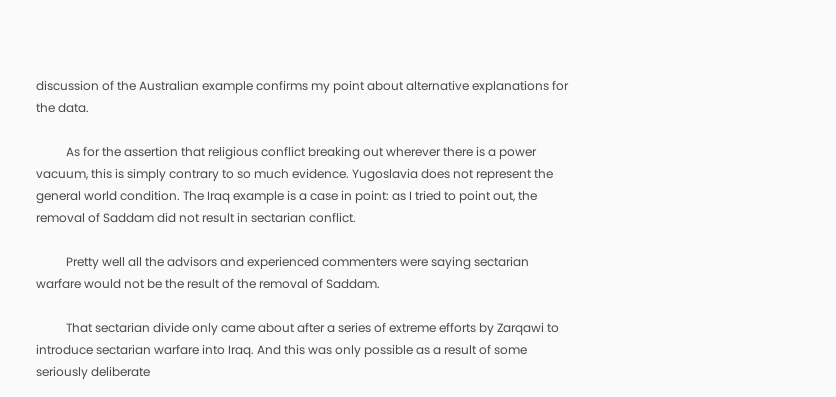discussion of the Australian example confirms my point about alternative explanations for the data.

          As for the assertion that religious conflict breaking out wherever there is a power vacuum, this is simply contrary to so much evidence. Yugoslavia does not represent the general world condition. The Iraq example is a case in point: as I tried to point out, the removal of Saddam did not result in sectarian conflict.

          Pretty well all the advisors and experienced commenters were saying sectarian warfare would not be the result of the removal of Saddam.

          That sectarian divide only came about after a series of extreme efforts by Zarqawi to introduce sectarian warfare into Iraq. And this was only possible as a result of some seriously deliberate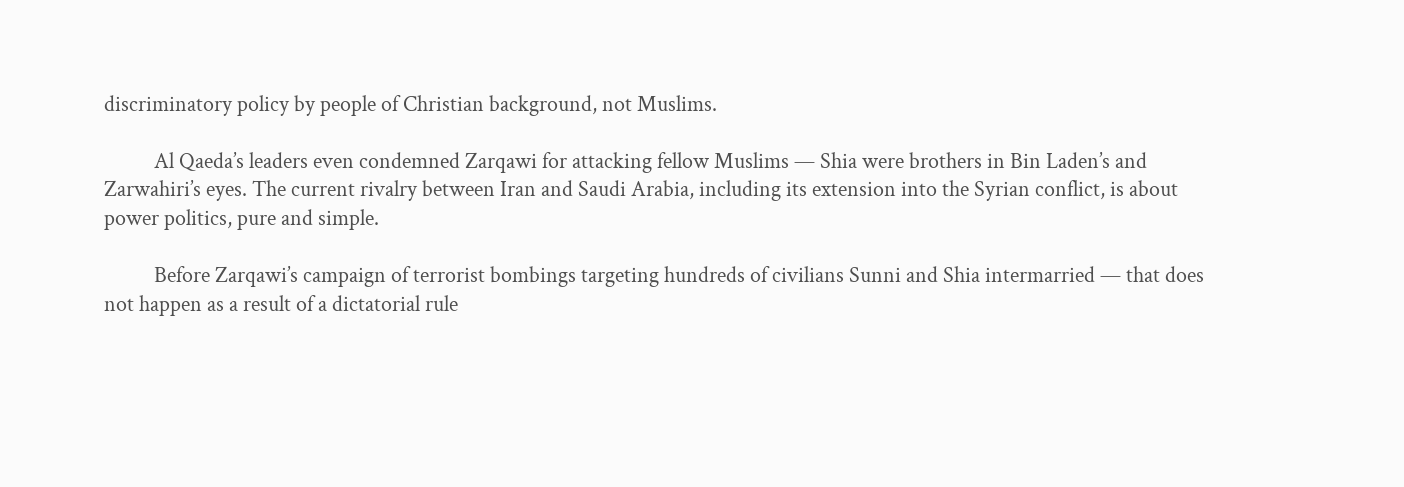discriminatory policy by people of Christian background, not Muslims.

          Al Qaeda’s leaders even condemned Zarqawi for attacking fellow Muslims — Shia were brothers in Bin Laden’s and Zarwahiri’s eyes. The current rivalry between Iran and Saudi Arabia, including its extension into the Syrian conflict, is about power politics, pure and simple.

          Before Zarqawi’s campaign of terrorist bombings targeting hundreds of civilians Sunni and Shia intermarried — that does not happen as a result of a dictatorial rule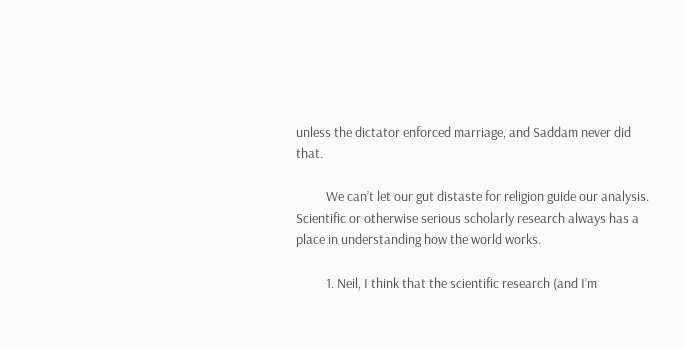unless the dictator enforced marriage, and Saddam never did that.

          We can’t let our gut distaste for religion guide our analysis. Scientific or otherwise serious scholarly research always has a place in understanding how the world works.

          1. Neil, I think that the scientific research (and I’m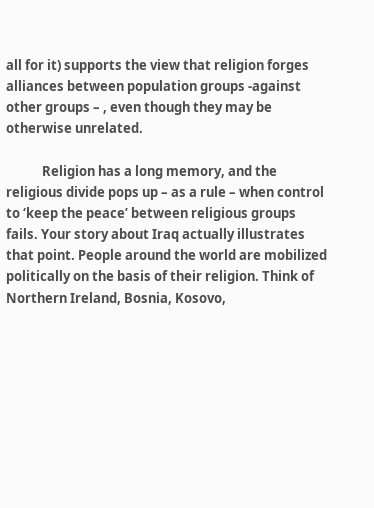all for it) supports the view that religion forges alliances between population groups -against other groups – , even though they may be otherwise unrelated.

            Religion has a long memory, and the religious divide pops up – as a rule – when control to ‘keep the peace’ between religious groups fails. Your story about Iraq actually illustrates that point. People around the world are mobilized politically on the basis of their religion. Think of Northern Ireland, Bosnia, Kosovo,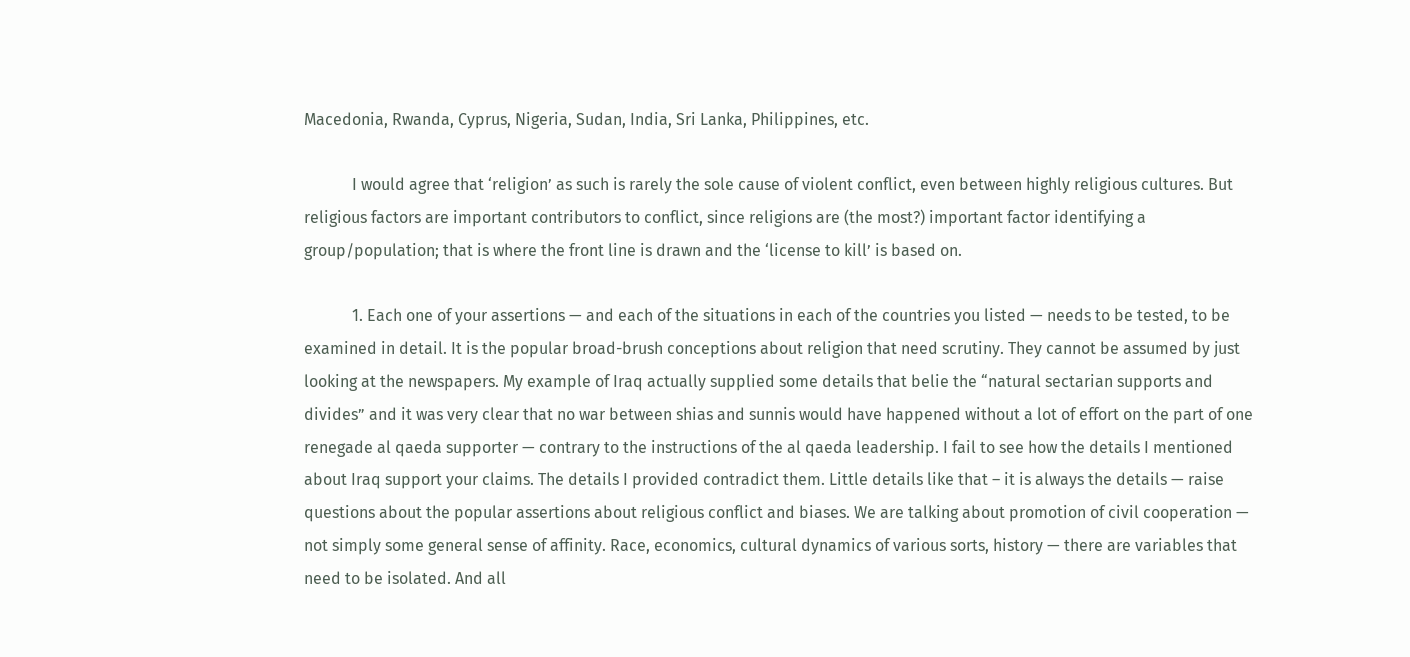Macedonia, Rwanda, Cyprus, Nigeria, Sudan, India, Sri Lanka, Philippines, etc.

            I would agree that ‘religion’ as such is rarely the sole cause of violent conflict, even between highly religious cultures. But religious factors are important contributors to conflict, since religions are (the most?) important factor identifying a group/population; that is where the front line is drawn and the ‘license to kill’ is based on.

            1. Each one of your assertions — and each of the situations in each of the countries you listed — needs to be tested, to be examined in detail. It is the popular broad-brush conceptions about religion that need scrutiny. They cannot be assumed by just looking at the newspapers. My example of Iraq actually supplied some details that belie the “natural sectarian supports and divides” and it was very clear that no war between shias and sunnis would have happened without a lot of effort on the part of one renegade al qaeda supporter — contrary to the instructions of the al qaeda leadership. I fail to see how the details I mentioned about Iraq support your claims. The details I provided contradict them. Little details like that – it is always the details — raise questions about the popular assertions about religious conflict and biases. We are talking about promotion of civil cooperation — not simply some general sense of affinity. Race, economics, cultural dynamics of various sorts, history — there are variables that need to be isolated. And all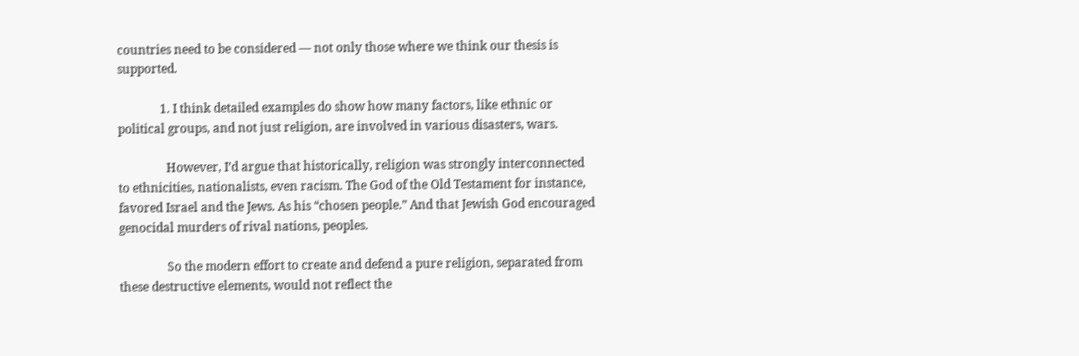countries need to be considered — not only those where we think our thesis is supported.

              1. I think detailed examples do show how many factors, like ethnic or political groups, and not just religion, are involved in various disasters, wars.

                However, I’d argue that historically, religion was strongly interconnected to ethnicities, nationalists, even racism. The God of the Old Testament for instance, favored Israel and the Jews. As his “chosen people.” And that Jewish God encouraged genocidal murders of rival nations, peoples.

                So the modern effort to create and defend a pure religion, separated from these destructive elements, would not reflect the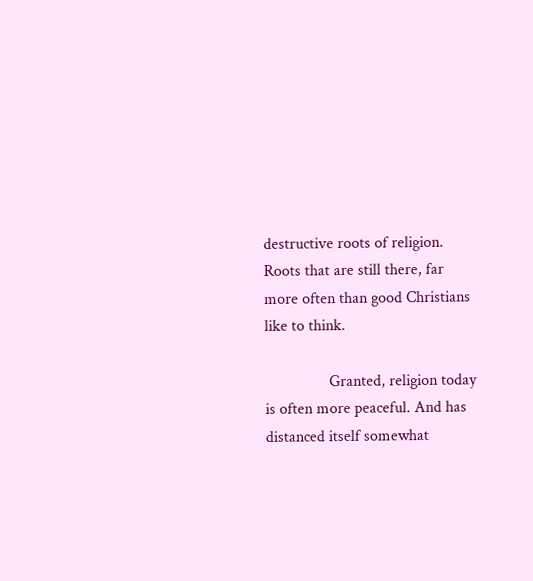destructive roots of religion. Roots that are still there, far more often than good Christians like to think.

                Granted, religion today is often more peaceful. And has distanced itself somewhat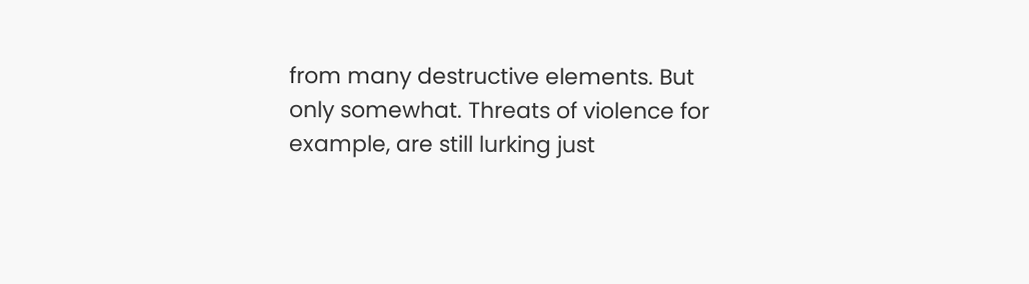from many destructive elements. But only somewhat. Threats of violence for example, are still lurking just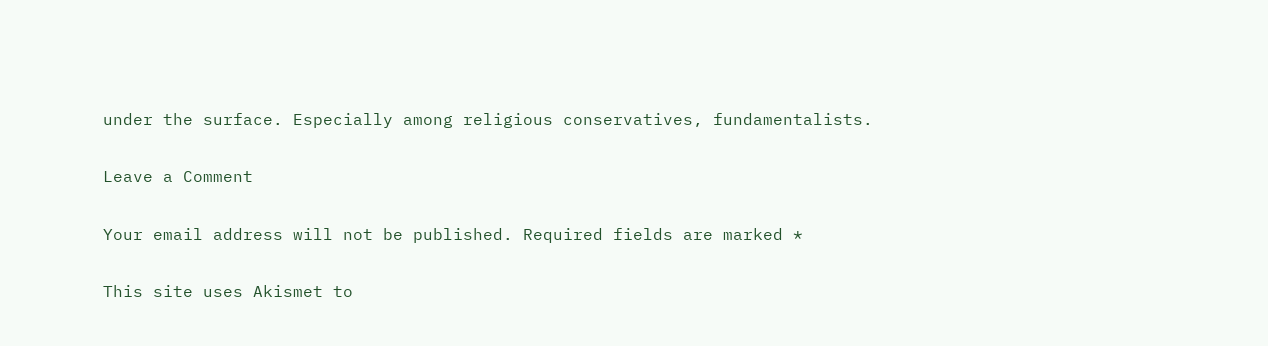under the surface. Especially among religious conservatives, fundamentalists.

Leave a Comment

Your email address will not be published. Required fields are marked *

This site uses Akismet to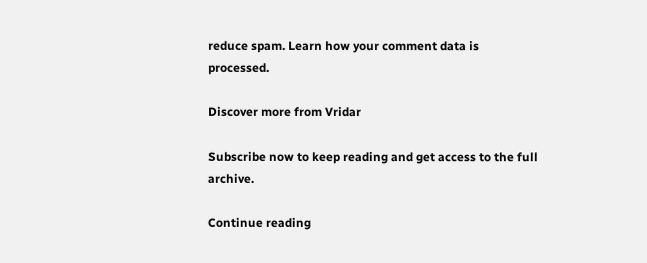reduce spam. Learn how your comment data is processed.

Discover more from Vridar

Subscribe now to keep reading and get access to the full archive.

Continue reading